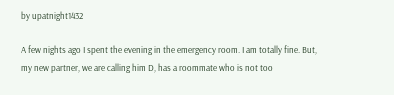by upatnight1432

A few nights ago I spent the evening in the emergency room. I am totally fine. But, my new partner, we are calling him D, has a roommate who is not too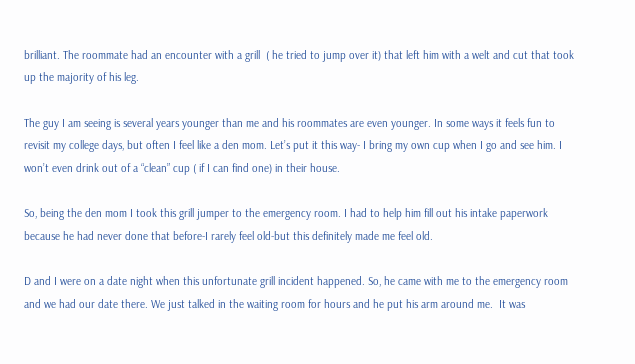brilliant. The roommate had an encounter with a grill  ( he tried to jump over it) that left him with a welt and cut that took up the majority of his leg.

The guy I am seeing is several years younger than me and his roommates are even younger. In some ways it feels fun to revisit my college days, but often I feel like a den mom. Let’s put it this way- I bring my own cup when I go and see him. I won’t even drink out of a “clean” cup ( if I can find one) in their house.

So, being the den mom I took this grill jumper to the emergency room. I had to help him fill out his intake paperwork because he had never done that before-I rarely feel old-but this definitely made me feel old.

D and I were on a date night when this unfortunate grill incident happened. So, he came with me to the emergency room and we had our date there. We just talked in the waiting room for hours and he put his arm around me.  It was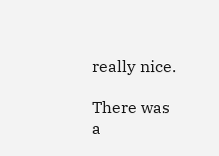really nice.

There was a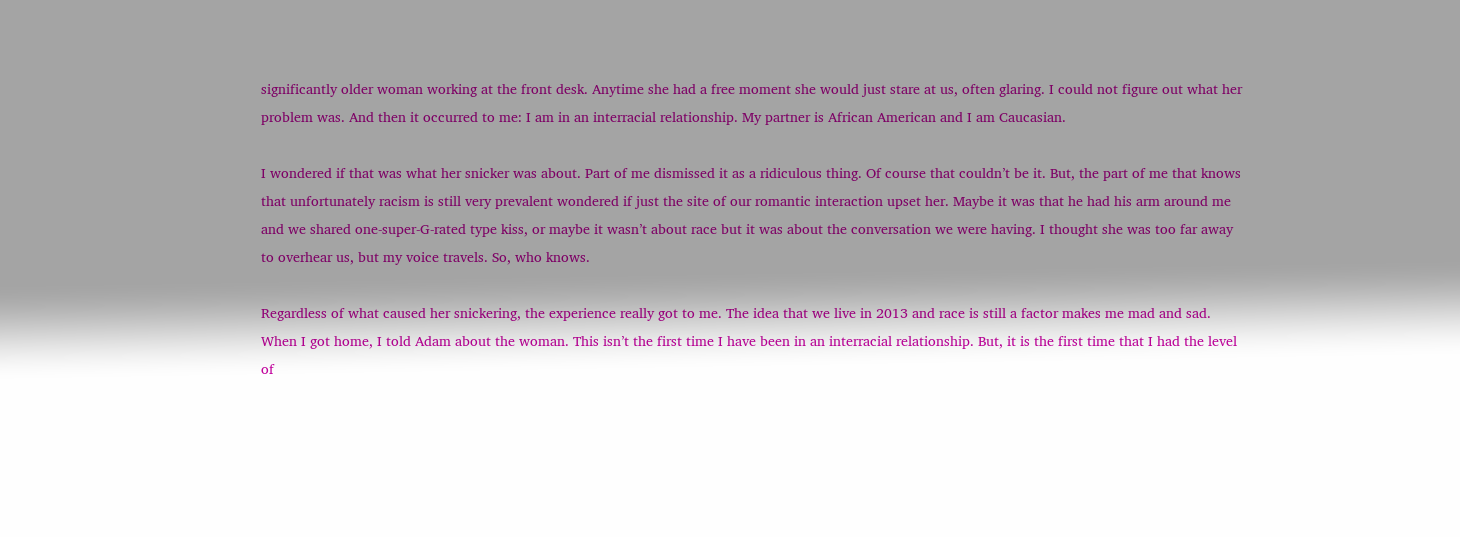significantly older woman working at the front desk. Anytime she had a free moment she would just stare at us, often glaring. I could not figure out what her problem was. And then it occurred to me: I am in an interracial relationship. My partner is African American and I am Caucasian.

I wondered if that was what her snicker was about. Part of me dismissed it as a ridiculous thing. Of course that couldn’t be it. But, the part of me that knows that unfortunately racism is still very prevalent wondered if just the site of our romantic interaction upset her. Maybe it was that he had his arm around me and we shared one-super-G-rated type kiss, or maybe it wasn’t about race but it was about the conversation we were having. I thought she was too far away to overhear us, but my voice travels. So, who knows.

Regardless of what caused her snickering, the experience really got to me. The idea that we live in 2013 and race is still a factor makes me mad and sad. When I got home, I told Adam about the woman. This isn’t the first time I have been in an interracial relationship. But, it is the first time that I had the level of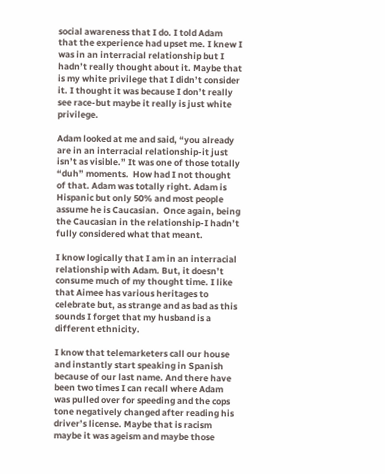social awareness that I do. I told Adam that the experience had upset me. I knew I was in an interracial relationship but I hadn’t really thought about it. Maybe that is my white privilege that I didn’t consider it. I thought it was because I don’t really see race-but maybe it really is just white privilege.

Adam looked at me and said, “you already are in an interracial relationship-it just isn’t as visible.” It was one of those totally “duh” moments.  How had I not thought of that. Adam was totally right. Adam is Hispanic but only 50% and most people assume he is Caucasian.  Once again, being the Caucasian in the relationship-I hadn’t fully considered what that meant.

I know logically that I am in an interracial relationship with Adam. But, it doesn’t consume much of my thought time. I like that Aimee has various heritages to celebrate but, as strange and as bad as this sounds I forget that my husband is a different ethnicity.

I know that telemarketers call our house and instantly start speaking in Spanish because of our last name. And there have been two times I can recall where Adam was pulled over for speeding and the cops tone negatively changed after reading his driver’s license. Maybe that is racism maybe it was ageism and maybe those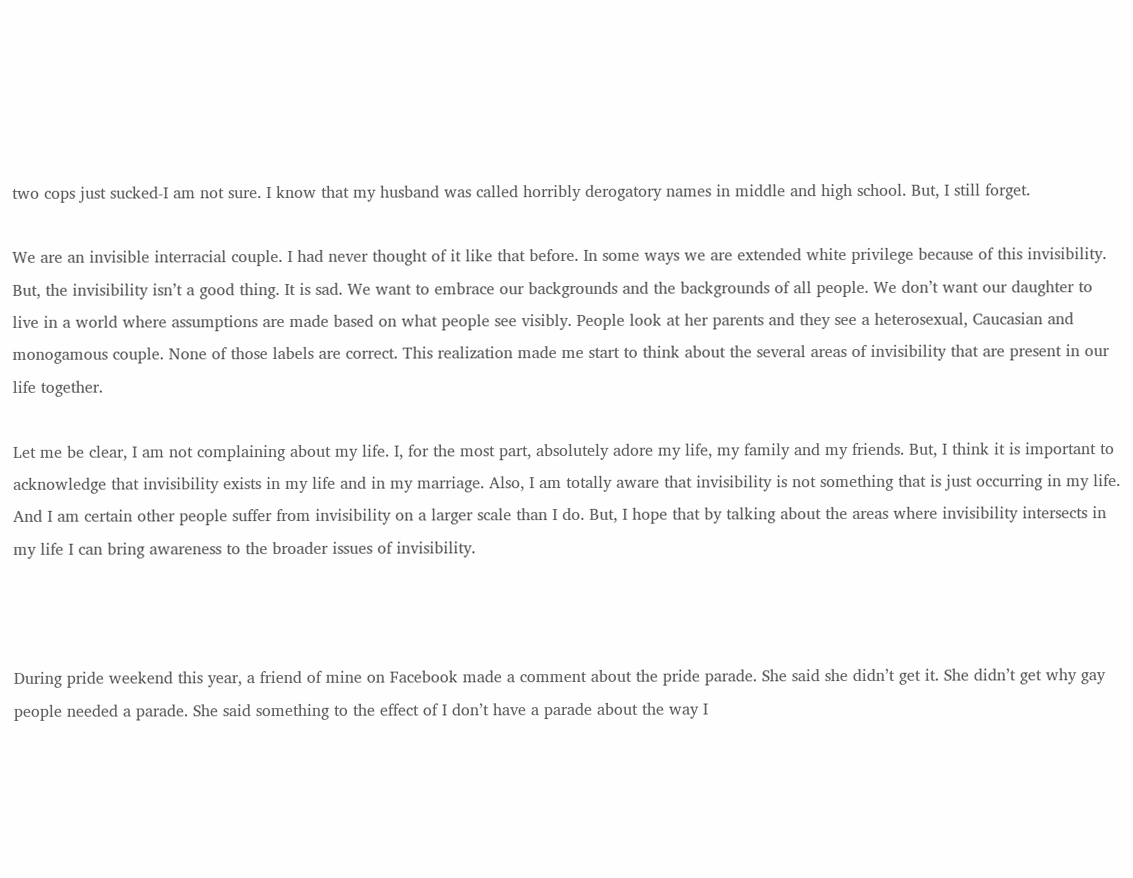two cops just sucked-I am not sure. I know that my husband was called horribly derogatory names in middle and high school. But, I still forget.

We are an invisible interracial couple. I had never thought of it like that before. In some ways we are extended white privilege because of this invisibility. But, the invisibility isn’t a good thing. It is sad. We want to embrace our backgrounds and the backgrounds of all people. We don’t want our daughter to live in a world where assumptions are made based on what people see visibly. People look at her parents and they see a heterosexual, Caucasian and monogamous couple. None of those labels are correct. This realization made me start to think about the several areas of invisibility that are present in our life together.

Let me be clear, I am not complaining about my life. I, for the most part, absolutely adore my life, my family and my friends. But, I think it is important to acknowledge that invisibility exists in my life and in my marriage. Also, I am totally aware that invisibility is not something that is just occurring in my life. And I am certain other people suffer from invisibility on a larger scale than I do. But, I hope that by talking about the areas where invisibility intersects in my life I can bring awareness to the broader issues of invisibility.



During pride weekend this year, a friend of mine on Facebook made a comment about the pride parade. She said she didn’t get it. She didn’t get why gay people needed a parade. She said something to the effect of I don’t have a parade about the way I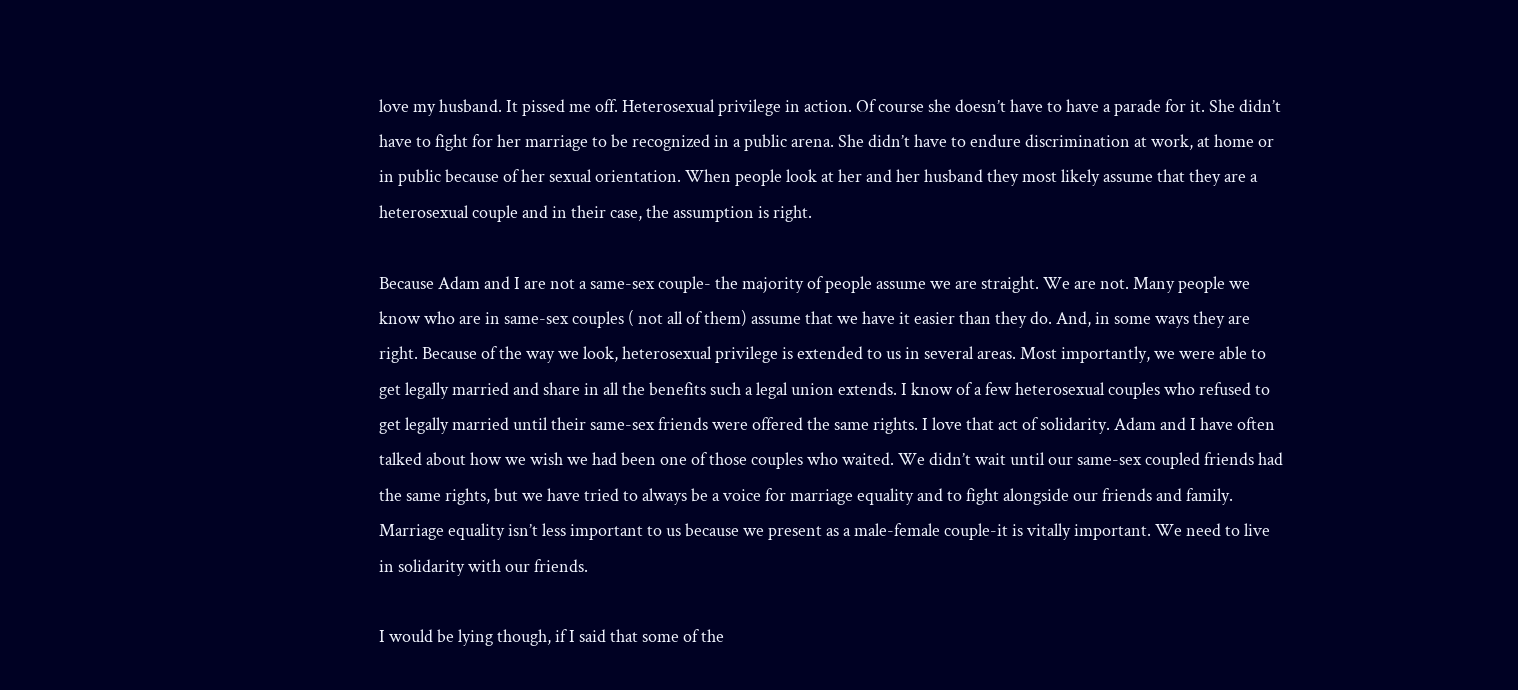love my husband. It pissed me off. Heterosexual privilege in action. Of course she doesn’t have to have a parade for it. She didn’t have to fight for her marriage to be recognized in a public arena. She didn’t have to endure discrimination at work, at home or in public because of her sexual orientation. When people look at her and her husband they most likely assume that they are a heterosexual couple and in their case, the assumption is right.

Because Adam and I are not a same-sex couple- the majority of people assume we are straight. We are not. Many people we know who are in same-sex couples ( not all of them) assume that we have it easier than they do. And, in some ways they are right. Because of the way we look, heterosexual privilege is extended to us in several areas. Most importantly, we were able to get legally married and share in all the benefits such a legal union extends. I know of a few heterosexual couples who refused to get legally married until their same-sex friends were offered the same rights. I love that act of solidarity. Adam and I have often talked about how we wish we had been one of those couples who waited. We didn’t wait until our same-sex coupled friends had the same rights, but we have tried to always be a voice for marriage equality and to fight alongside our friends and family. Marriage equality isn’t less important to us because we present as a male-female couple-it is vitally important. We need to live in solidarity with our friends.

I would be lying though, if I said that some of the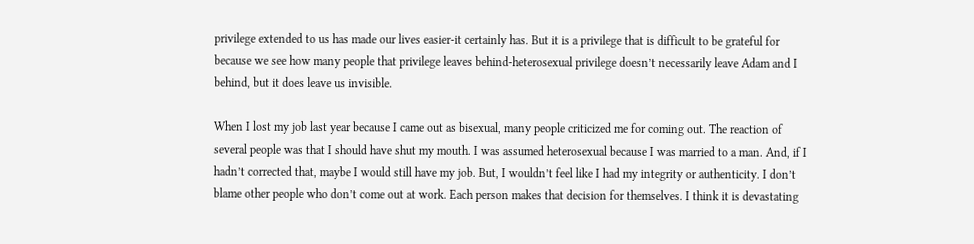privilege extended to us has made our lives easier-it certainly has. But it is a privilege that is difficult to be grateful for because we see how many people that privilege leaves behind-heterosexual privilege doesn’t necessarily leave Adam and I behind, but it does leave us invisible.

When I lost my job last year because I came out as bisexual, many people criticized me for coming out. The reaction of several people was that I should have shut my mouth. I was assumed heterosexual because I was married to a man. And, if I hadn’t corrected that, maybe I would still have my job. But, I wouldn’t feel like I had my integrity or authenticity. I don’t blame other people who don’t come out at work. Each person makes that decision for themselves. I think it is devastating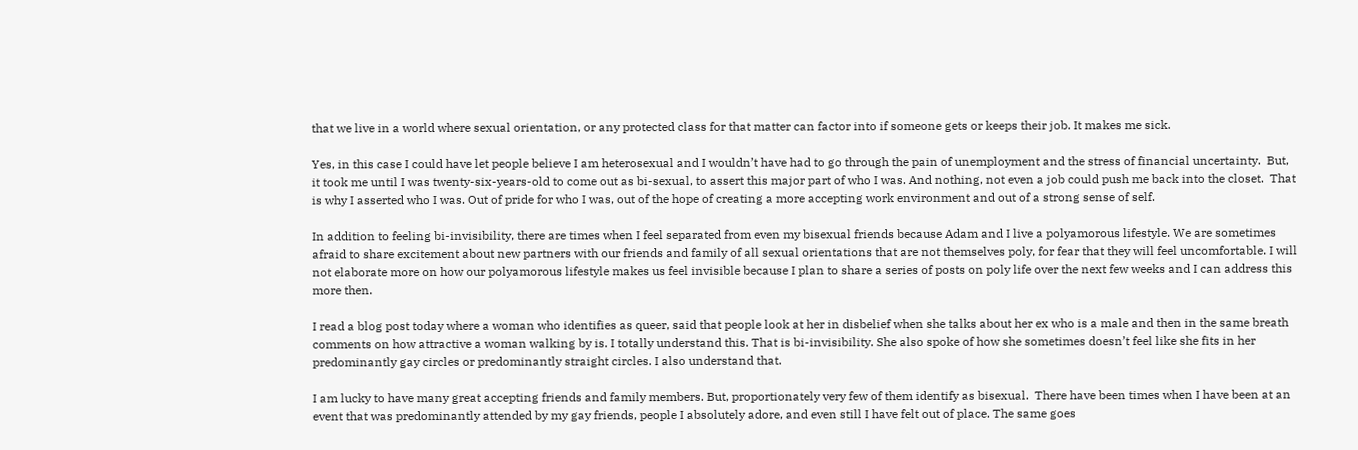that we live in a world where sexual orientation, or any protected class for that matter can factor into if someone gets or keeps their job. It makes me sick.

Yes, in this case I could have let people believe I am heterosexual and I wouldn’t have had to go through the pain of unemployment and the stress of financial uncertainty.  But, it took me until I was twenty-six-years-old to come out as bi-sexual, to assert this major part of who I was. And nothing, not even a job could push me back into the closet.  That is why I asserted who I was. Out of pride for who I was, out of the hope of creating a more accepting work environment and out of a strong sense of self.

In addition to feeling bi-invisibility, there are times when I feel separated from even my bisexual friends because Adam and I live a polyamorous lifestyle. We are sometimes afraid to share excitement about new partners with our friends and family of all sexual orientations that are not themselves poly, for fear that they will feel uncomfortable. I will not elaborate more on how our polyamorous lifestyle makes us feel invisible because I plan to share a series of posts on poly life over the next few weeks and I can address this more then.

I read a blog post today where a woman who identifies as queer, said that people look at her in disbelief when she talks about her ex who is a male and then in the same breath comments on how attractive a woman walking by is. I totally understand this. That is bi-invisibility. She also spoke of how she sometimes doesn’t feel like she fits in her predominantly gay circles or predominantly straight circles. I also understand that.

I am lucky to have many great accepting friends and family members. But, proportionately very few of them identify as bisexual.  There have been times when I have been at an event that was predominantly attended by my gay friends, people I absolutely adore, and even still I have felt out of place. The same goes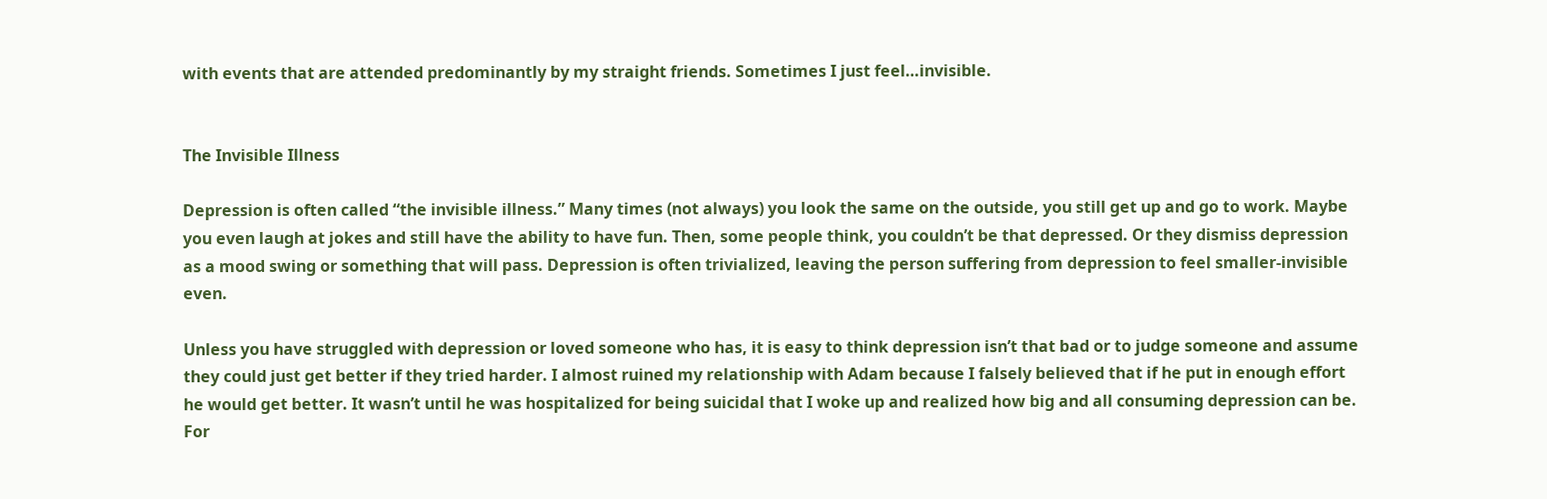with events that are attended predominantly by my straight friends. Sometimes I just feel…invisible.


The Invisible Illness

Depression is often called “the invisible illness.” Many times (not always) you look the same on the outside, you still get up and go to work. Maybe you even laugh at jokes and still have the ability to have fun. Then, some people think, you couldn’t be that depressed. Or they dismiss depression as a mood swing or something that will pass. Depression is often trivialized, leaving the person suffering from depression to feel smaller-invisible even.

Unless you have struggled with depression or loved someone who has, it is easy to think depression isn’t that bad or to judge someone and assume they could just get better if they tried harder. I almost ruined my relationship with Adam because I falsely believed that if he put in enough effort he would get better. It wasn’t until he was hospitalized for being suicidal that I woke up and realized how big and all consuming depression can be. For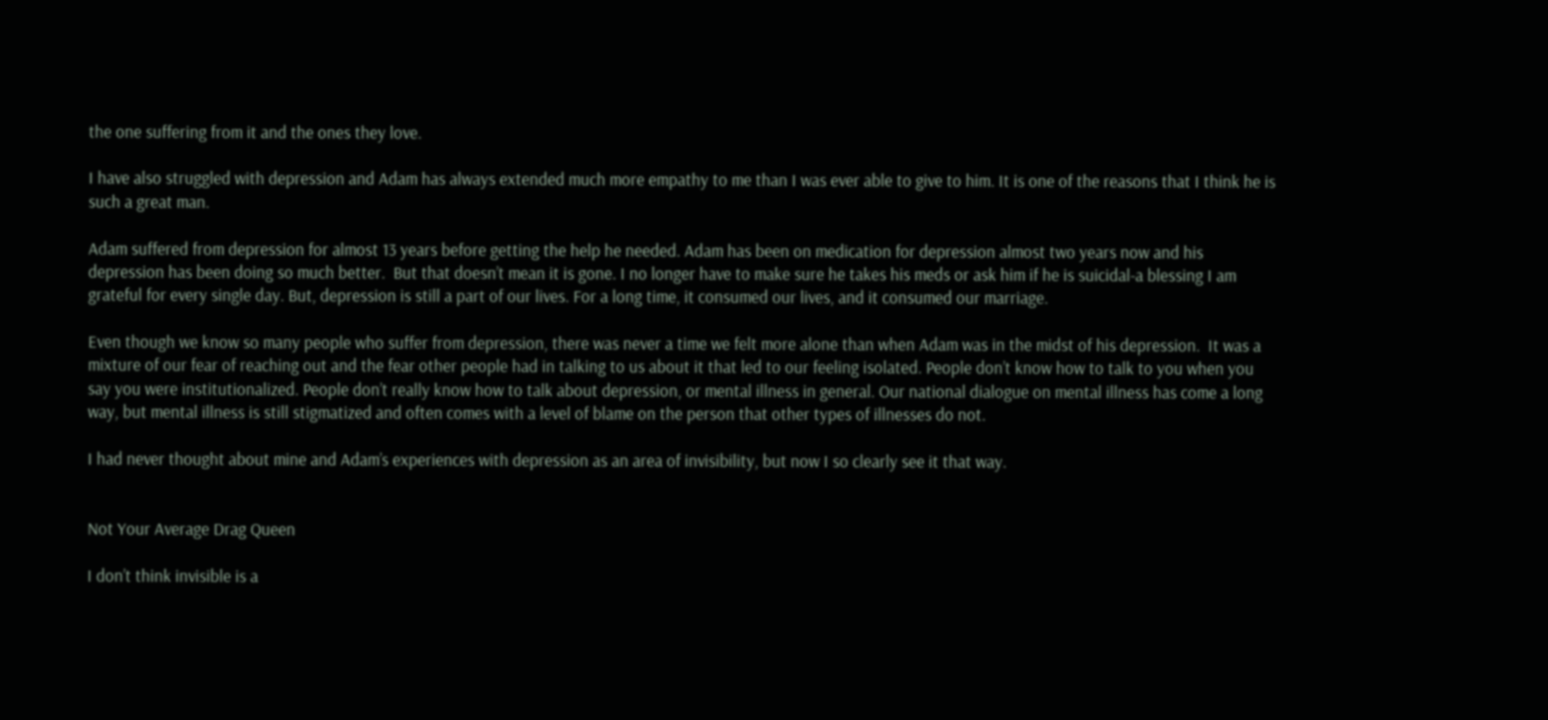the one suffering from it and the ones they love.

I have also struggled with depression and Adam has always extended much more empathy to me than I was ever able to give to him. It is one of the reasons that I think he is such a great man.

Adam suffered from depression for almost 13 years before getting the help he needed. Adam has been on medication for depression almost two years now and his depression has been doing so much better.  But that doesn’t mean it is gone. I no longer have to make sure he takes his meds or ask him if he is suicidal-a blessing I am grateful for every single day. But, depression is still a part of our lives. For a long time, it consumed our lives, and it consumed our marriage.

Even though we know so many people who suffer from depression, there was never a time we felt more alone than when Adam was in the midst of his depression.  It was a mixture of our fear of reaching out and the fear other people had in talking to us about it that led to our feeling isolated. People don’t know how to talk to you when you say you were institutionalized. People don’t really know how to talk about depression, or mental illness in general. Our national dialogue on mental illness has come a long way, but mental illness is still stigmatized and often comes with a level of blame on the person that other types of illnesses do not.

I had never thought about mine and Adam’s experiences with depression as an area of invisibility, but now I so clearly see it that way.


Not Your Average Drag Queen

I don’t think invisible is a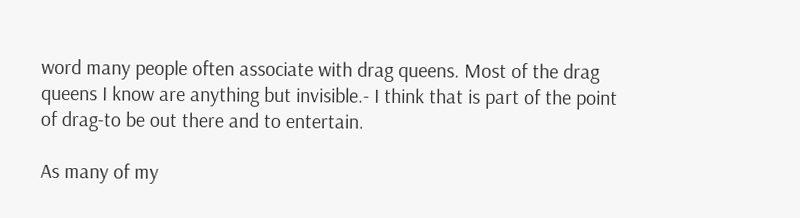word many people often associate with drag queens. Most of the drag queens I know are anything but invisible.- I think that is part of the point of drag-to be out there and to entertain.

As many of my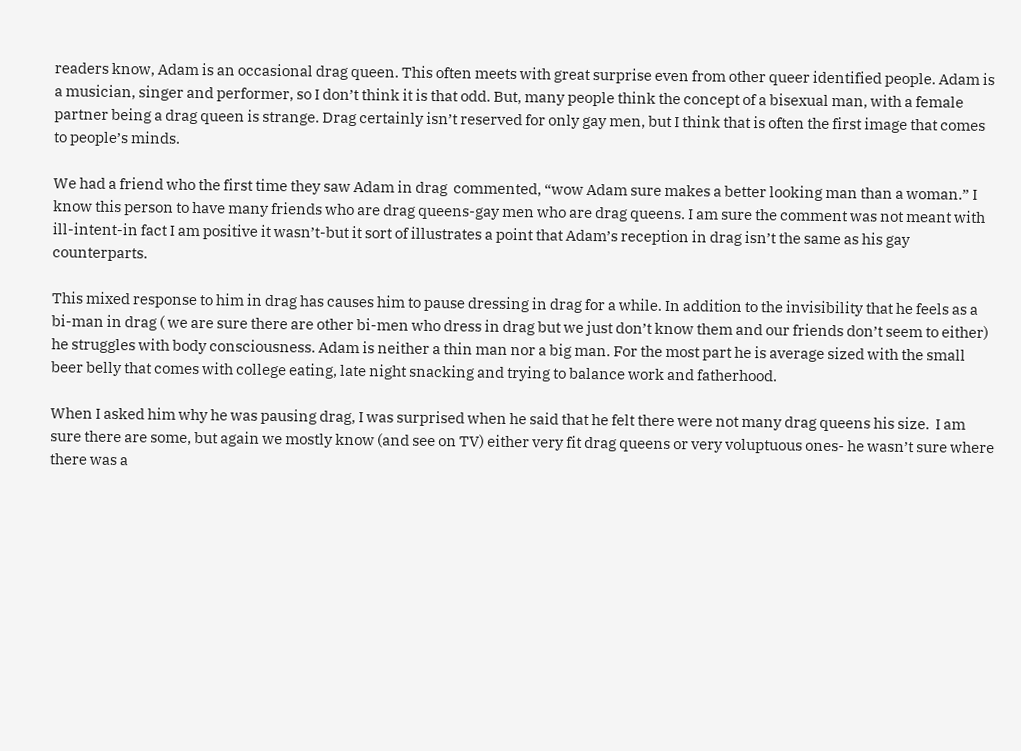readers know, Adam is an occasional drag queen. This often meets with great surprise even from other queer identified people. Adam is a musician, singer and performer, so I don’t think it is that odd. But, many people think the concept of a bisexual man, with a female partner being a drag queen is strange. Drag certainly isn’t reserved for only gay men, but I think that is often the first image that comes to people’s minds.

We had a friend who the first time they saw Adam in drag  commented, “wow Adam sure makes a better looking man than a woman.” I know this person to have many friends who are drag queens-gay men who are drag queens. I am sure the comment was not meant with ill-intent-in fact I am positive it wasn’t-but it sort of illustrates a point that Adam’s reception in drag isn’t the same as his gay counterparts.

This mixed response to him in drag has causes him to pause dressing in drag for a while. In addition to the invisibility that he feels as a bi-man in drag ( we are sure there are other bi-men who dress in drag but we just don’t know them and our friends don’t seem to either) he struggles with body consciousness. Adam is neither a thin man nor a big man. For the most part he is average sized with the small beer belly that comes with college eating, late night snacking and trying to balance work and fatherhood.

When I asked him why he was pausing drag, I was surprised when he said that he felt there were not many drag queens his size.  I am sure there are some, but again we mostly know (and see on TV) either very fit drag queens or very voluptuous ones- he wasn’t sure where there was a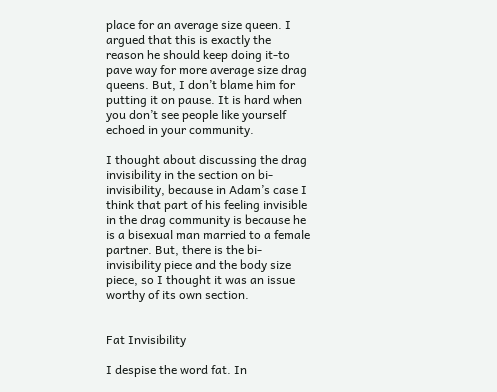place for an average size queen. I argued that this is exactly the reason he should keep doing it-to pave way for more average size drag queens. But, I don’t blame him for putting it on pause. It is hard when you don’t see people like yourself echoed in your community.

I thought about discussing the drag invisibility in the section on bi-invisibility, because in Adam’s case I think that part of his feeling invisible in the drag community is because he is a bisexual man married to a female partner. But, there is the bi-invisibility piece and the body size piece, so I thought it was an issue worthy of its own section.


Fat Invisibility

I despise the word fat. In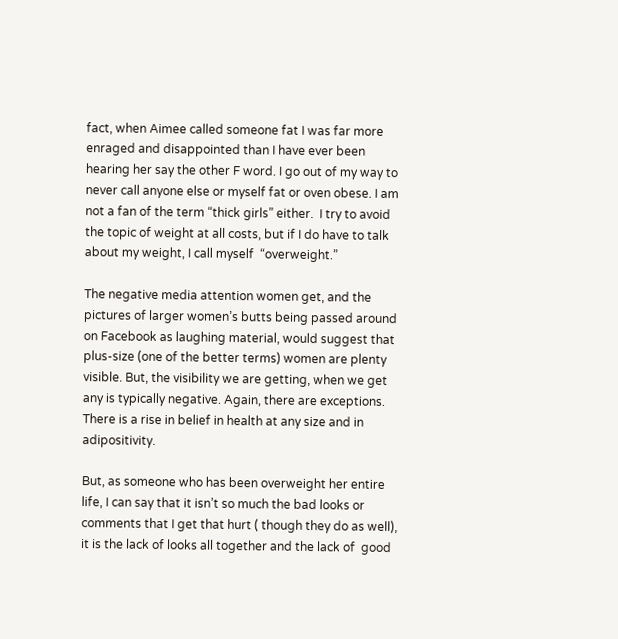fact, when Aimee called someone fat I was far more enraged and disappointed than I have ever been hearing her say the other F word. I go out of my way to never call anyone else or myself fat or oven obese. I am not a fan of the term “thick girls” either.  I try to avoid the topic of weight at all costs, but if I do have to talk about my weight, I call myself  “overweight.”

The negative media attention women get, and the pictures of larger women’s butts being passed around on Facebook as laughing material, would suggest that plus-size (one of the better terms) women are plenty visible. But, the visibility we are getting, when we get any is typically negative. Again, there are exceptions. There is a rise in belief in health at any size and in adipositivity.

But, as someone who has been overweight her entire life, I can say that it isn’t so much the bad looks or comments that I get that hurt ( though they do as well), it is the lack of looks all together and the lack of  good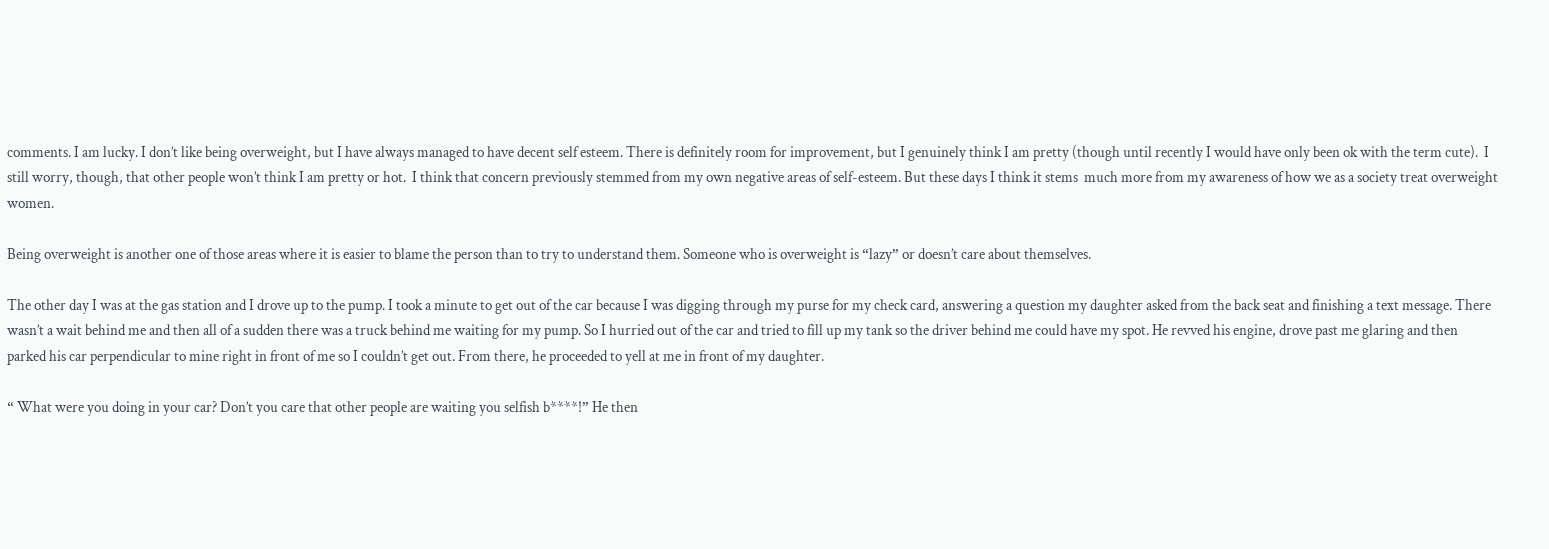comments. I am lucky. I don’t like being overweight, but I have always managed to have decent self esteem. There is definitely room for improvement, but I genuinely think I am pretty (though until recently I would have only been ok with the term cute).  I still worry, though, that other people won’t think I am pretty or hot.  I think that concern previously stemmed from my own negative areas of self-esteem. But these days I think it stems  much more from my awareness of how we as a society treat overweight women.

Being overweight is another one of those areas where it is easier to blame the person than to try to understand them. Someone who is overweight is “lazy” or doesn’t care about themselves.

The other day I was at the gas station and I drove up to the pump. I took a minute to get out of the car because I was digging through my purse for my check card, answering a question my daughter asked from the back seat and finishing a text message. There wasn’t a wait behind me and then all of a sudden there was a truck behind me waiting for my pump. So I hurried out of the car and tried to fill up my tank so the driver behind me could have my spot. He revved his engine, drove past me glaring and then parked his car perpendicular to mine right in front of me so I couldn’t get out. From there, he proceeded to yell at me in front of my daughter.

“ What were you doing in your car? Don’t you care that other people are waiting you selfish b****!” He then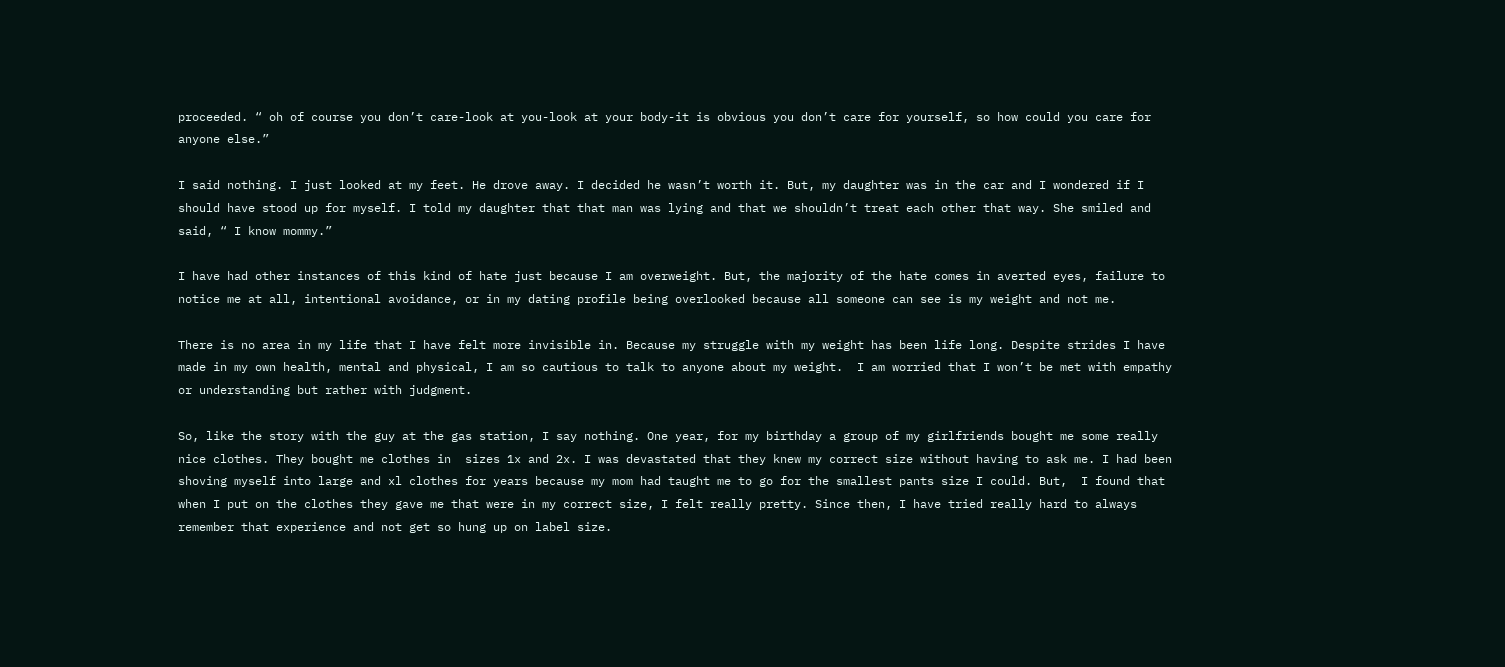proceeded. “ oh of course you don’t care-look at you-look at your body-it is obvious you don’t care for yourself, so how could you care for anyone else.”

I said nothing. I just looked at my feet. He drove away. I decided he wasn’t worth it. But, my daughter was in the car and I wondered if I should have stood up for myself. I told my daughter that that man was lying and that we shouldn’t treat each other that way. She smiled and said, “ I know mommy.”

I have had other instances of this kind of hate just because I am overweight. But, the majority of the hate comes in averted eyes, failure to notice me at all, intentional avoidance, or in my dating profile being overlooked because all someone can see is my weight and not me.

There is no area in my life that I have felt more invisible in. Because my struggle with my weight has been life long. Despite strides I have made in my own health, mental and physical, I am so cautious to talk to anyone about my weight.  I am worried that I won’t be met with empathy or understanding but rather with judgment.

So, like the story with the guy at the gas station, I say nothing. One year, for my birthday a group of my girlfriends bought me some really nice clothes. They bought me clothes in  sizes 1x and 2x. I was devastated that they knew my correct size without having to ask me. I had been shoving myself into large and xl clothes for years because my mom had taught me to go for the smallest pants size I could. But,  I found that when I put on the clothes they gave me that were in my correct size, I felt really pretty. Since then, I have tried really hard to always remember that experience and not get so hung up on label size.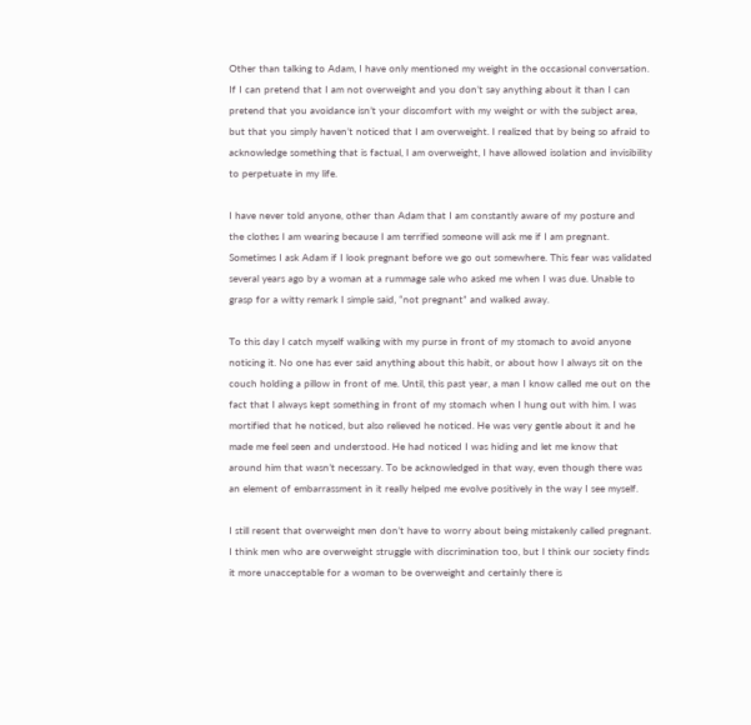Other than talking to Adam, I have only mentioned my weight in the occasional conversation. If I can pretend that I am not overweight and you don’t say anything about it than I can pretend that you avoidance isn’t your discomfort with my weight or with the subject area, but that you simply haven’t noticed that I am overweight. I realized that by being so afraid to acknowledge something that is factual, I am overweight, I have allowed isolation and invisibility to perpetuate in my life.

I have never told anyone, other than Adam that I am constantly aware of my posture and the clothes I am wearing because I am terrified someone will ask me if I am pregnant. Sometimes I ask Adam if I look pregnant before we go out somewhere. This fear was validated several years ago by a woman at a rummage sale who asked me when I was due. Unable to grasp for a witty remark I simple said, “not pregnant” and walked away.

To this day I catch myself walking with my purse in front of my stomach to avoid anyone noticing it. No one has ever said anything about this habit, or about how I always sit on the couch holding a pillow in front of me. Until, this past year, a man I know called me out on the fact that I always kept something in front of my stomach when I hung out with him. I was mortified that he noticed, but also relieved he noticed. He was very gentle about it and he made me feel seen and understood. He had noticed I was hiding and let me know that around him that wasn’t necessary. To be acknowledged in that way, even though there was an element of embarrassment in it really helped me evolve positively in the way I see myself.

I still resent that overweight men don’t have to worry about being mistakenly called pregnant. I think men who are overweight struggle with discrimination too, but I think our society finds it more unacceptable for a woman to be overweight and certainly there is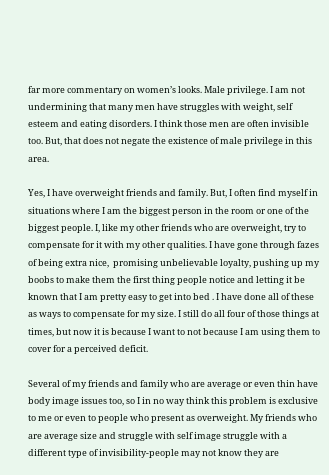far more commentary on women’s looks. Male privilege. I am not undermining that many men have struggles with weight, self esteem and eating disorders. I think those men are often invisible too. But, that does not negate the existence of male privilege in this area.

Yes, I have overweight friends and family. But, I often find myself in situations where I am the biggest person in the room or one of the biggest people. I, like my other friends who are overweight, try to compensate for it with my other qualities. I have gone through fazes of being extra nice,  promising unbelievable loyalty, pushing up my boobs to make them the first thing people notice and letting it be known that I am pretty easy to get into bed . I have done all of these as ways to compensate for my size. I still do all four of those things at times, but now it is because I want to not because I am using them to cover for a perceived deficit.

Several of my friends and family who are average or even thin have body image issues too, so I in no way think this problem is exclusive to me or even to people who present as overweight. My friends who are average size and struggle with self image struggle with a different type of invisibility-people may not know they are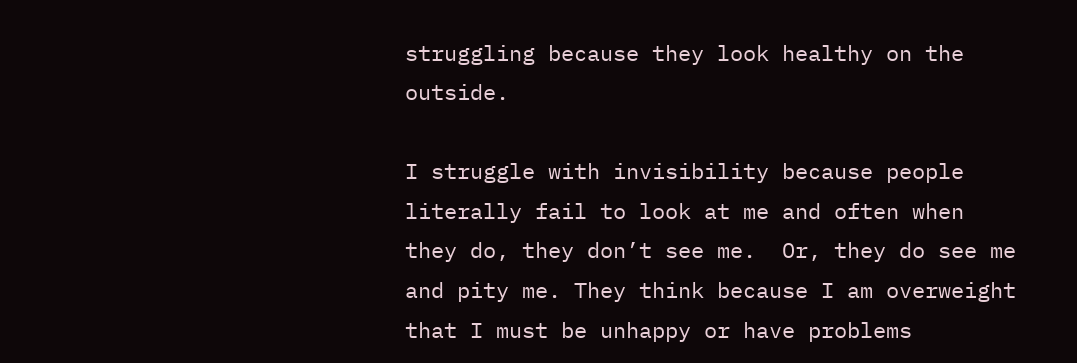struggling because they look healthy on the outside.

I struggle with invisibility because people literally fail to look at me and often when they do, they don’t see me.  Or, they do see me and pity me. They think because I am overweight that I must be unhappy or have problems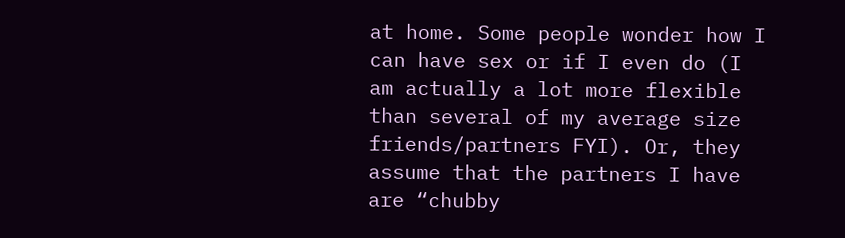at home. Some people wonder how I can have sex or if I even do (I am actually a lot more flexible than several of my average size friends/partners FYI). Or, they assume that the partners I have  are “chubby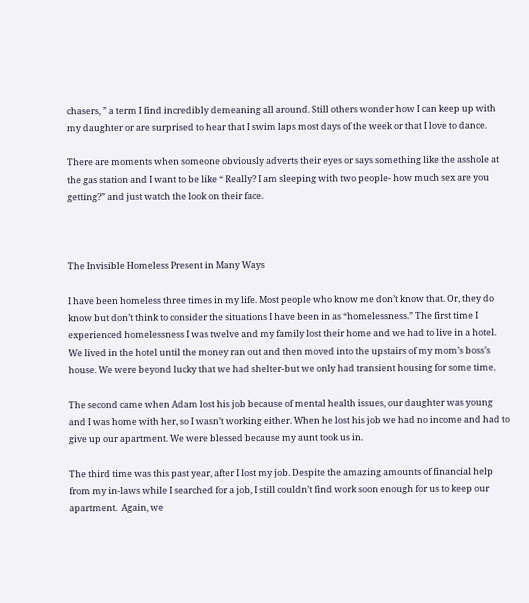chasers, ” a term I find incredibly demeaning all around. Still others wonder how I can keep up with my daughter or are surprised to hear that I swim laps most days of the week or that I love to dance.

There are moments when someone obviously adverts their eyes or says something like the asshole at the gas station and I want to be like “ Really? I am sleeping with two people- how much sex are you getting?” and just watch the look on their face.



The Invisible Homeless Present in Many Ways

I have been homeless three times in my life. Most people who know me don’t know that. Or, they do know but don’t think to consider the situations I have been in as “homelessness.” The first time I experienced homelessness I was twelve and my family lost their home and we had to live in a hotel. We lived in the hotel until the money ran out and then moved into the upstairs of my mom’s boss’s house. We were beyond lucky that we had shelter-but we only had transient housing for some time.

The second came when Adam lost his job because of mental health issues, our daughter was young and I was home with her, so I wasn’t working either. When he lost his job we had no income and had to give up our apartment. We were blessed because my aunt took us in.

The third time was this past year, after I lost my job. Despite the amazing amounts of financial help from my in-laws while I searched for a job, I still couldn’t find work soon enough for us to keep our apartment.  Again, we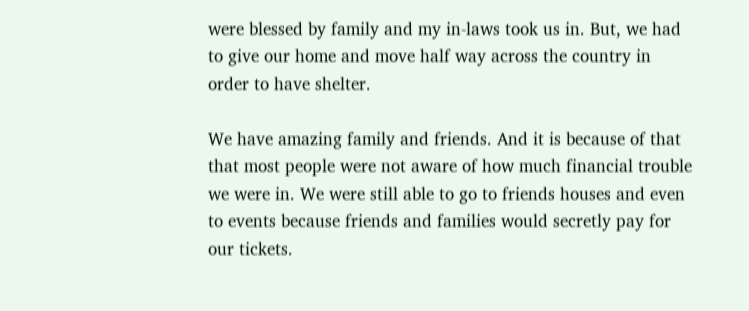were blessed by family and my in-laws took us in. But, we had to give our home and move half way across the country in order to have shelter.

We have amazing family and friends. And it is because of that that most people were not aware of how much financial trouble we were in. We were still able to go to friends houses and even to events because friends and families would secretly pay for our tickets.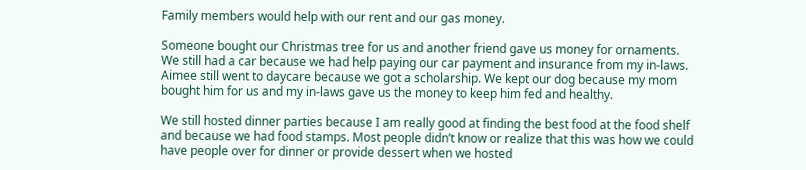Family members would help with our rent and our gas money.

Someone bought our Christmas tree for us and another friend gave us money for ornaments. We still had a car because we had help paying our car payment and insurance from my in-laws. Aimee still went to daycare because we got a scholarship. We kept our dog because my mom bought him for us and my in-laws gave us the money to keep him fed and healthy.

We still hosted dinner parties because I am really good at finding the best food at the food shelf and because we had food stamps. Most people didn’t know or realize that this was how we could have people over for dinner or provide dessert when we hosted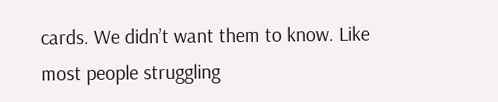cards. We didn’t want them to know. Like most people struggling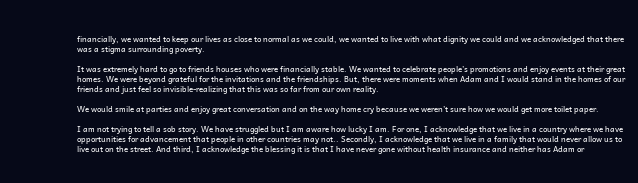financially, we wanted to keep our lives as close to normal as we could, we wanted to live with what dignity we could and we acknowledged that there was a stigma surrounding poverty.

It was extremely hard to go to friends houses who were financially stable. We wanted to celebrate people’s promotions and enjoy events at their great homes. We were beyond grateful for the invitations and the friendships. But, there were moments when Adam and I would stand in the homes of our friends and just feel so invisible-realizing that this was so far from our own reality.

We would smile at parties and enjoy great conversation and on the way home cry because we weren’t sure how we would get more toilet paper.

I am not trying to tell a sob story. We have struggled but I am aware how lucky I am. For one, I acknowledge that we live in a country where we have opportunities for advancement that people in other countries may not.. Secondly, I acknowledge that we live in a family that would never allow us to live out on the street. And third, I acknowledge the blessing it is that I have never gone without health insurance and neither has Adam or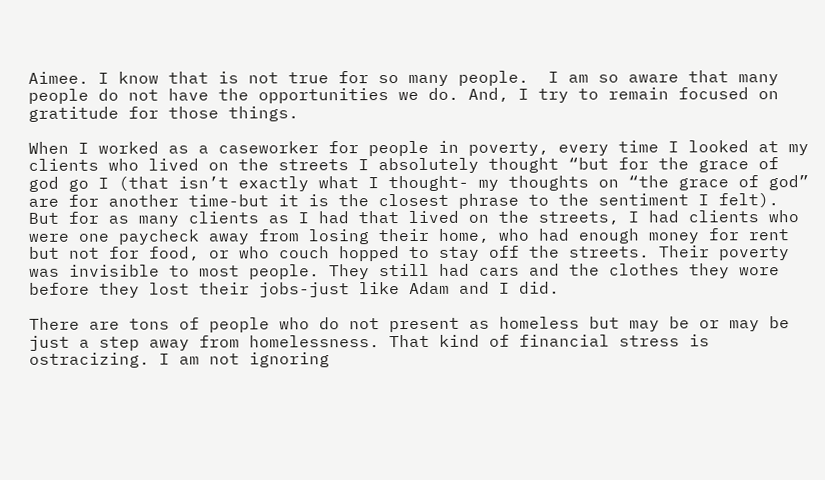Aimee. I know that is not true for so many people.  I am so aware that many people do not have the opportunities we do. And, I try to remain focused on gratitude for those things.

When I worked as a caseworker for people in poverty, every time I looked at my clients who lived on the streets I absolutely thought “but for the grace of god go I (that isn’t exactly what I thought- my thoughts on “the grace of god” are for another time-but it is the closest phrase to the sentiment I felt). But for as many clients as I had that lived on the streets, I had clients who were one paycheck away from losing their home, who had enough money for rent but not for food, or who couch hopped to stay off the streets. Their poverty was invisible to most people. They still had cars and the clothes they wore before they lost their jobs-just like Adam and I did.

There are tons of people who do not present as homeless but may be or may be just a step away from homelessness. That kind of financial stress is ostracizing. I am not ignoring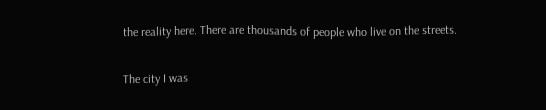the reality here. There are thousands of people who live on the streets.

The city I was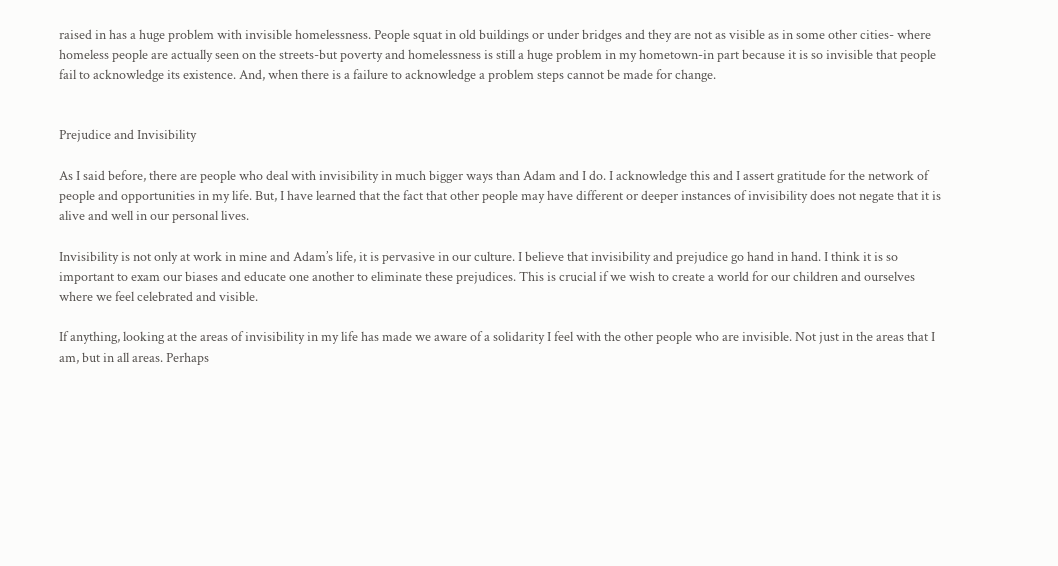raised in has a huge problem with invisible homelessness. People squat in old buildings or under bridges and they are not as visible as in some other cities- where homeless people are actually seen on the streets-but poverty and homelessness is still a huge problem in my hometown-in part because it is so invisible that people fail to acknowledge its existence. And, when there is a failure to acknowledge a problem steps cannot be made for change.


Prejudice and Invisibility

As I said before, there are people who deal with invisibility in much bigger ways than Adam and I do. I acknowledge this and I assert gratitude for the network of people and opportunities in my life. But, I have learned that the fact that other people may have different or deeper instances of invisibility does not negate that it is alive and well in our personal lives.

Invisibility is not only at work in mine and Adam’s life, it is pervasive in our culture. I believe that invisibility and prejudice go hand in hand. I think it is so important to exam our biases and educate one another to eliminate these prejudices. This is crucial if we wish to create a world for our children and ourselves where we feel celebrated and visible.

If anything, looking at the areas of invisibility in my life has made we aware of a solidarity I feel with the other people who are invisible. Not just in the areas that I am, but in all areas. Perhaps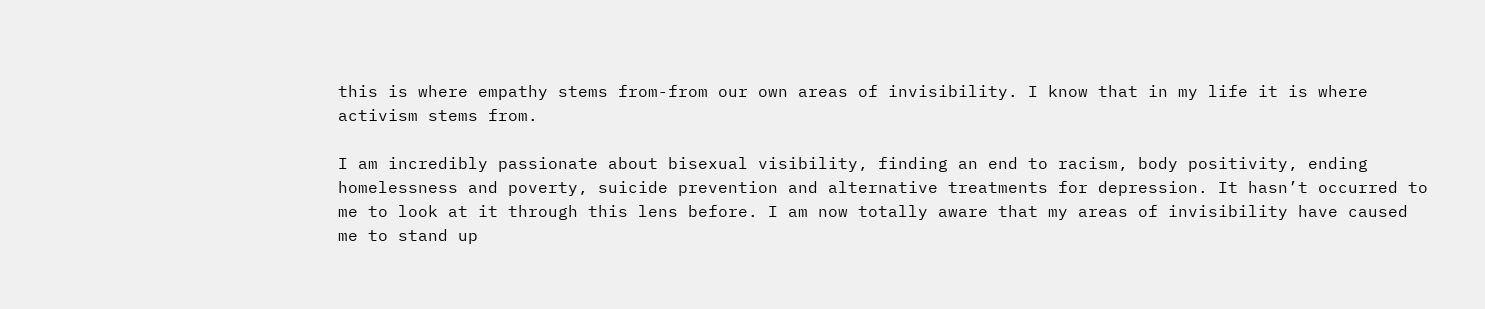this is where empathy stems from-from our own areas of invisibility. I know that in my life it is where activism stems from.

I am incredibly passionate about bisexual visibility, finding an end to racism, body positivity, ending homelessness and poverty, suicide prevention and alternative treatments for depression. It hasn’t occurred to me to look at it through this lens before. I am now totally aware that my areas of invisibility have caused me to stand up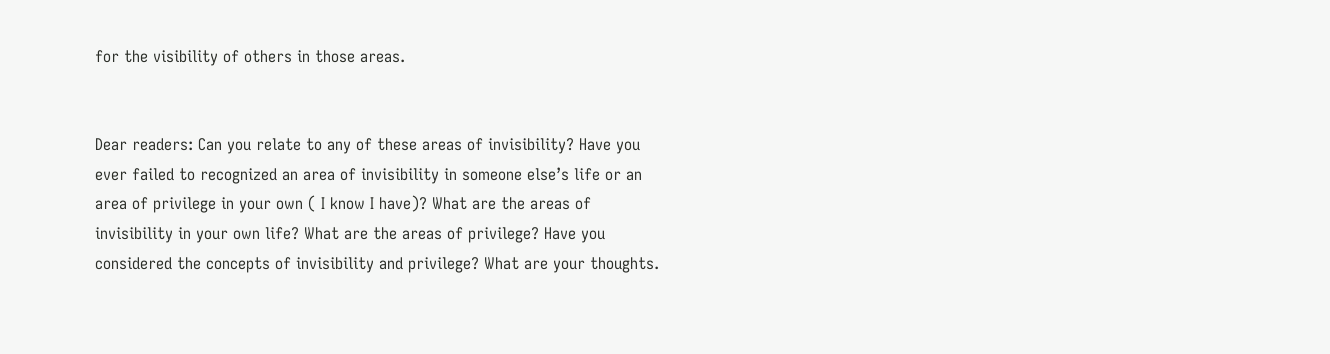for the visibility of others in those areas.


Dear readers: Can you relate to any of these areas of invisibility? Have you ever failed to recognized an area of invisibility in someone else’s life or an area of privilege in your own ( I know I have)? What are the areas of invisibility in your own life? What are the areas of privilege? Have you considered the concepts of invisibility and privilege? What are your thoughts.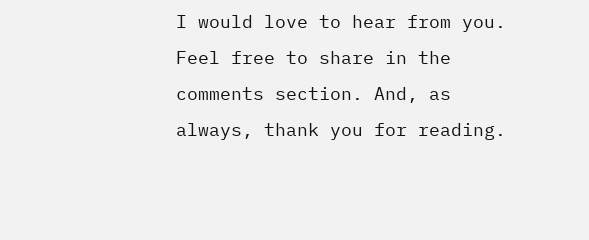I would love to hear from you. Feel free to share in the comments section. And, as always, thank you for reading.